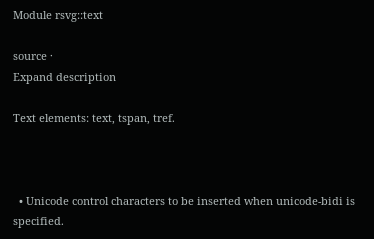Module rsvg::text

source ·
Expand description

Text elements: text, tspan, tref.



  • Unicode control characters to be inserted when unicode-bidi is specified.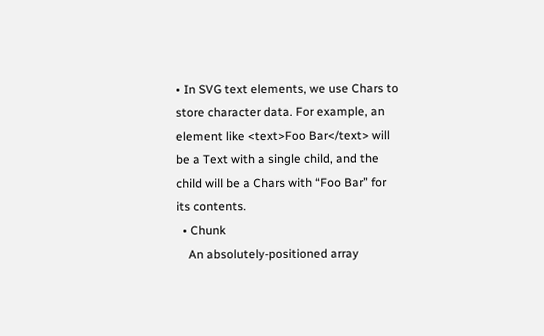• In SVG text elements, we use Chars to store character data. For example, an element like <text>Foo Bar</text> will be a Text with a single child, and the child will be a Chars with “Foo Bar” for its contents.
  • Chunk
    An absolutely-positioned array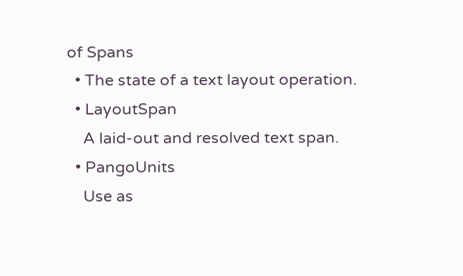of Spans
  • The state of a text layout operation.
  • LayoutSpan
    A laid-out and resolved text span.
  • PangoUnits
    Use as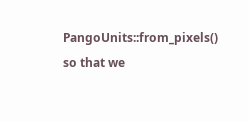PangoUnits::from_pixels() so that we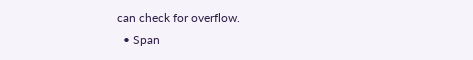can check for overflow.
  • Span